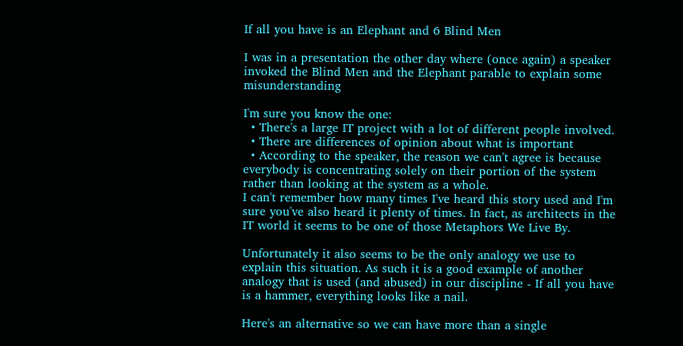If all you have is an Elephant and 6 Blind Men

I was in a presentation the other day where (once again) a speaker invoked the Blind Men and the Elephant parable to explain some misunderstanding

I'm sure you know the one:
  • There's a large IT project with a lot of different people involved.
  • There are differences of opinion about what is important
  • According to the speaker, the reason we can't agree is because everybody is concentrating solely on their portion of the system rather than looking at the system as a whole.
I can't remember how many times I've heard this story used and I'm sure you've also heard it plenty of times. In fact, as architects in the IT world it seems to be one of those Metaphors We Live By.

Unfortunately it also seems to be the only analogy we use to explain this situation. As such it is a good example of another analogy that is used (and abused) in our discipline - If all you have is a hammer, everything looks like a nail.

Here's an alternative so we can have more than a single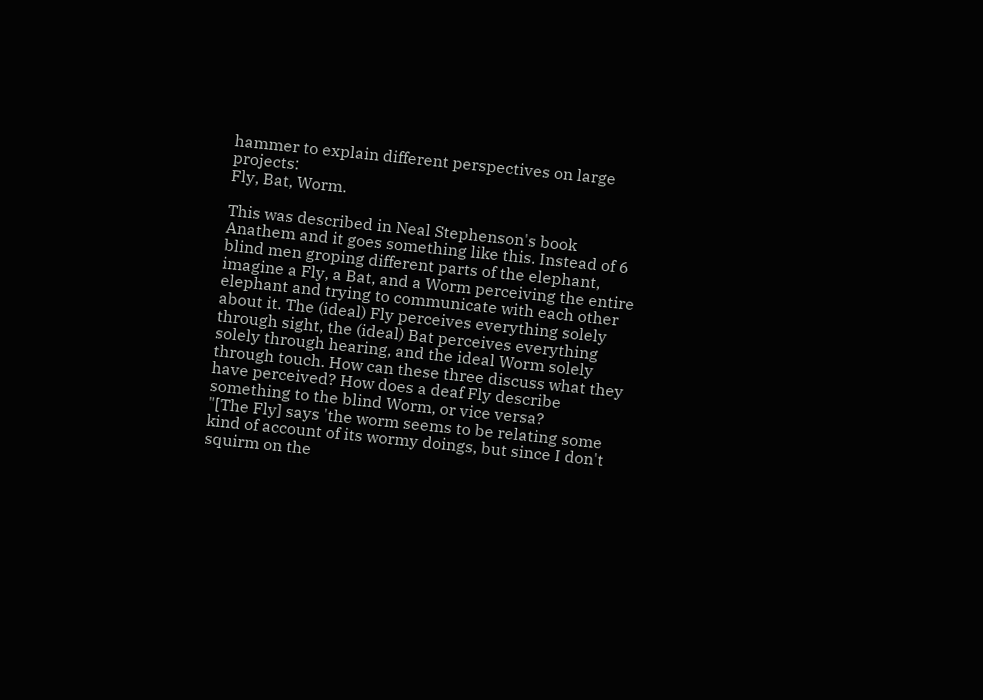hammer to explain different perspectives on large projects:
Fly, Bat, Worm.

This was described in Neal Stephenson's book Anathem and it goes something like this. Instead of 6 blind men groping different parts of the elephant, imagine a Fly, a Bat, and a Worm perceiving the entire elephant and trying to communicate with each other about it. The (ideal) Fly perceives everything solely through sight, the (ideal) Bat perceives everything solely through hearing, and the ideal Worm solely through touch. How can these three discuss what they have perceived? How does a deaf Fly describe something to the blind Worm, or vice versa?
"[The Fly] says 'the worm seems to be relating some kind of account of its wormy doings, but since I don't squirm on the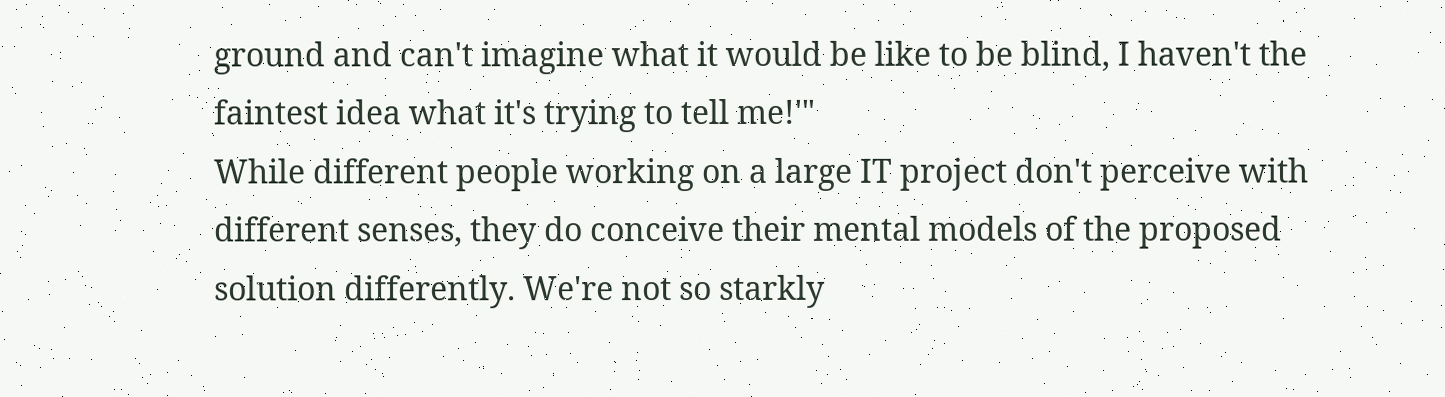ground and can't imagine what it would be like to be blind, I haven't the faintest idea what it's trying to tell me!'"
While different people working on a large IT project don't perceive with different senses, they do conceive their mental models of the proposed solution differently. We're not so starkly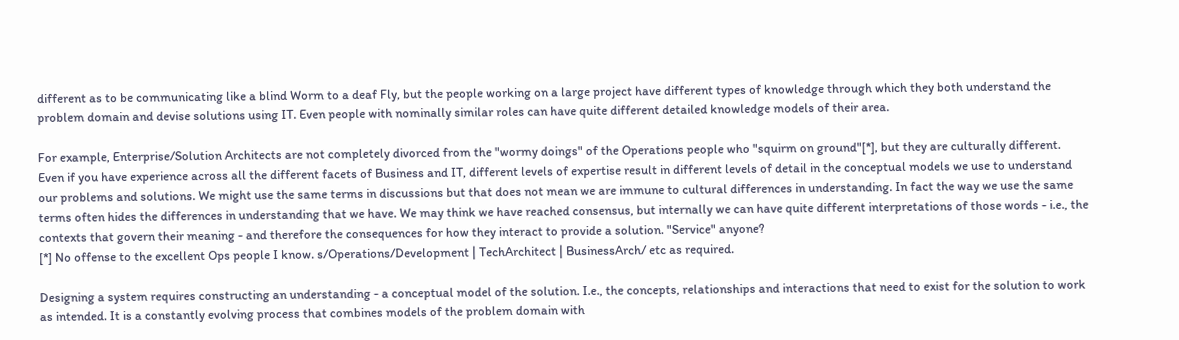different as to be communicating like a blind Worm to a deaf Fly, but the people working on a large project have different types of knowledge through which they both understand the problem domain and devise solutions using IT. Even people with nominally similar roles can have quite different detailed knowledge models of their area.

For example, Enterprise/Solution Architects are not completely divorced from the "wormy doings" of the Operations people who "squirm on ground"[*], but they are culturally different. Even if you have experience across all the different facets of Business and IT, different levels of expertise result in different levels of detail in the conceptual models we use to understand our problems and solutions. We might use the same terms in discussions but that does not mean we are immune to cultural differences in understanding. In fact the way we use the same terms often hides the differences in understanding that we have. We may think we have reached consensus, but internally we can have quite different interpretations of those words - i.e., the contexts that govern their meaning - and therefore the consequences for how they interact to provide a solution. "Service" anyone?
[*] No offense to the excellent Ops people I know. s/Operations/Development | TechArchitect | BusinessArch/ etc as required.

Designing a system requires constructing an understanding - a conceptual model of the solution. I.e., the concepts, relationships and interactions that need to exist for the solution to work as intended. It is a constantly evolving process that combines models of the problem domain with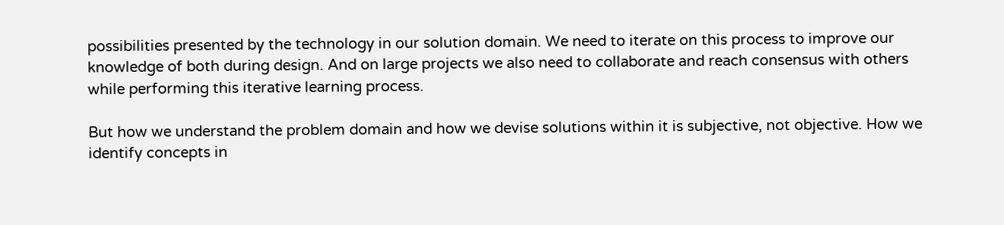possibilities presented by the technology in our solution domain. We need to iterate on this process to improve our knowledge of both during design. And on large projects we also need to collaborate and reach consensus with others while performing this iterative learning process.

But how we understand the problem domain and how we devise solutions within it is subjective, not objective. How we identify concepts in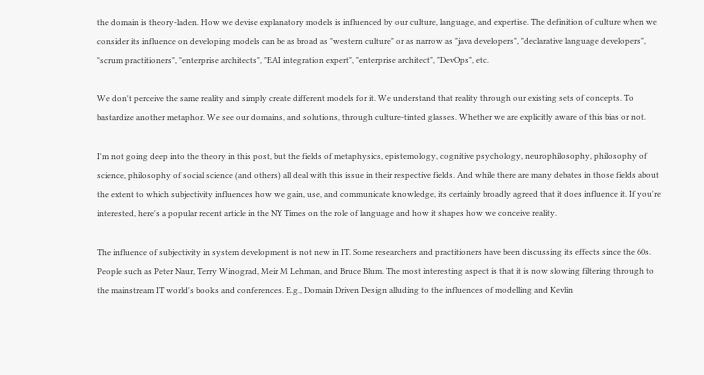the domain is theory-laden. How we devise explanatory models is influenced by our culture, language, and expertise. The definition of culture when we consider its influence on developing models can be as broad as "western culture" or as narrow as "java developers", "declarative language developers", "scrum practitioners", "enterprise architects", "EAI integration expert", "enterprise architect", "DevOps", etc.

We don't perceive the same reality and simply create different models for it. We understand that reality through our existing sets of concepts. To bastardize another metaphor. We see our domains, and solutions, through culture-tinted glasses. Whether we are explicitly aware of this bias or not.

I'm not going deep into the theory in this post, but the fields of metaphysics, epistemology, cognitive psychology, neurophilosophy, philosophy of science, philosophy of social science (and others) all deal with this issue in their respective fields. And while there are many debates in those fields about the extent to which subjectivity influences how we gain, use, and communicate knowledge, its certainly broadly agreed that it does influence it. If you're interested, here's a popular recent article in the NY Times on the role of language and how it shapes how we conceive reality.

The influence of subjectivity in system development is not new in IT. Some researchers and practitioners have been discussing its effects since the 60s. People such as Peter Naur, Terry Winograd, Meir M Lehman, and Bruce Blum. The most interesting aspect is that it is now slowing filtering through to the mainstream IT world's books and conferences. E.g., Domain Driven Design alluding to the influences of modelling and Kevlin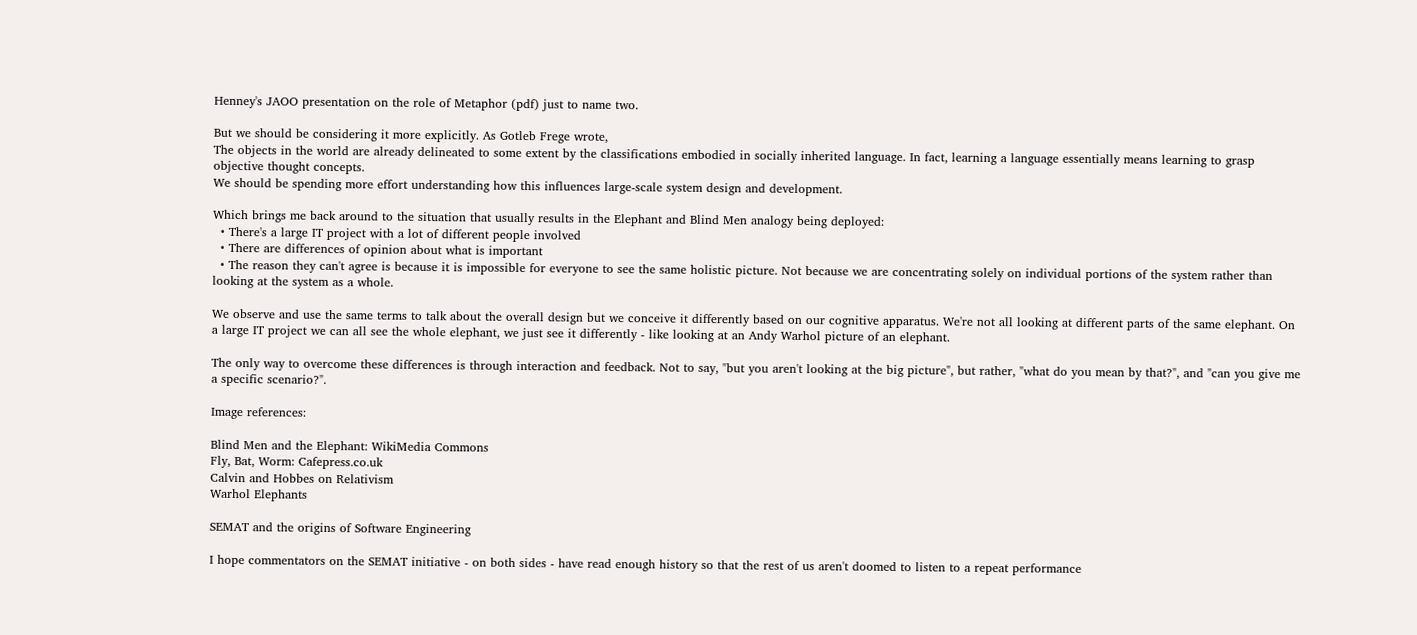Henney's JAOO presentation on the role of Metaphor (pdf) just to name two.

But we should be considering it more explicitly. As Gotleb Frege wrote,
The objects in the world are already delineated to some extent by the classifications embodied in socially inherited language. In fact, learning a language essentially means learning to grasp objective thought concepts.
We should be spending more effort understanding how this influences large-scale system design and development.

Which brings me back around to the situation that usually results in the Elephant and Blind Men analogy being deployed:
  • There's a large IT project with a lot of different people involved
  • There are differences of opinion about what is important
  • The reason they can't agree is because it is impossible for everyone to see the same holistic picture. Not because we are concentrating solely on individual portions of the system rather than looking at the system as a whole.

We observe and use the same terms to talk about the overall design but we conceive it differently based on our cognitive apparatus. We're not all looking at different parts of the same elephant. On a large IT project we can all see the whole elephant, we just see it differently - like looking at an Andy Warhol picture of an elephant.

The only way to overcome these differences is through interaction and feedback. Not to say, "but you aren't looking at the big picture", but rather, "what do you mean by that?", and "can you give me a specific scenario?".

Image references:

Blind Men and the Elephant: WikiMedia Commons
Fly, Bat, Worm: Cafepress.co.uk
Calvin and Hobbes on Relativism
Warhol Elephants

SEMAT and the origins of Software Engineering

I hope commentators on the SEMAT initiative - on both sides - have read enough history so that the rest of us aren't doomed to listen to a repeat performance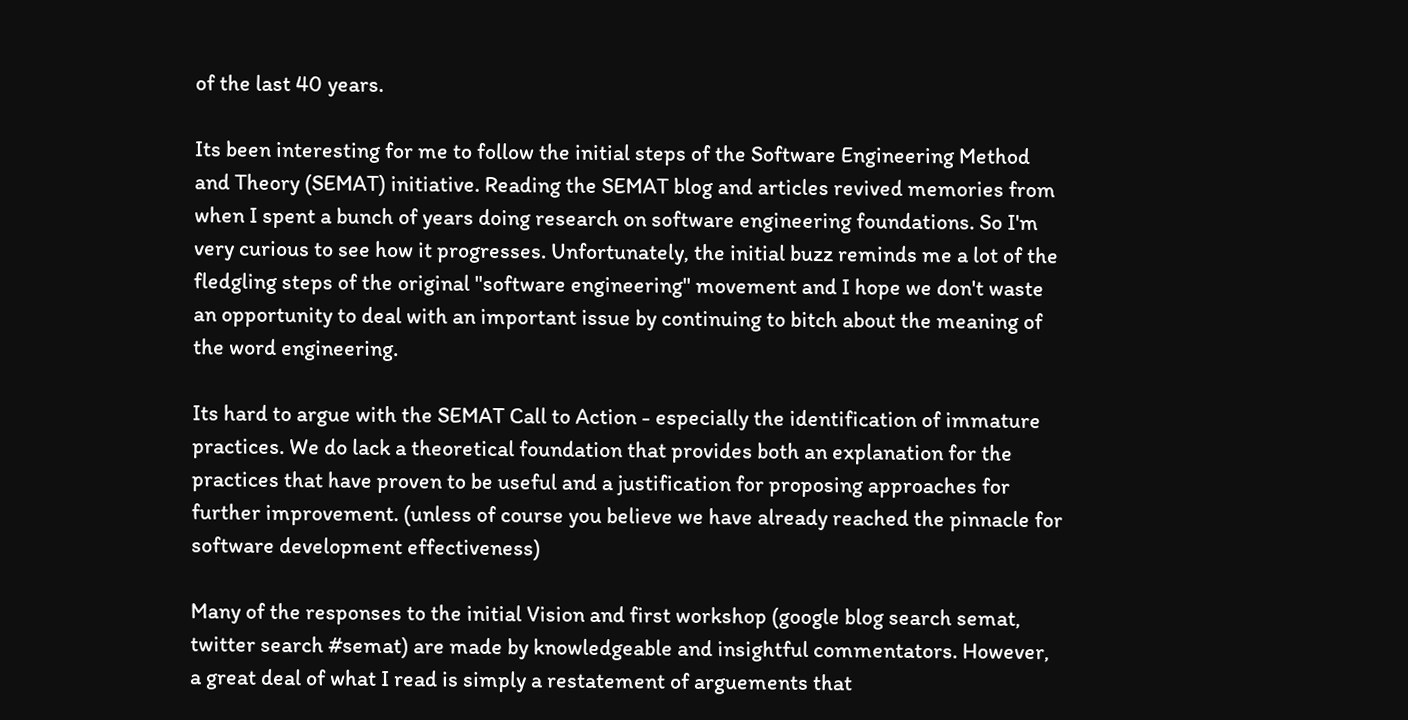of the last 40 years.

Its been interesting for me to follow the initial steps of the Software Engineering Method and Theory (SEMAT) initiative. Reading the SEMAT blog and articles revived memories from when I spent a bunch of years doing research on software engineering foundations. So I'm very curious to see how it progresses. Unfortunately, the initial buzz reminds me a lot of the fledgling steps of the original "software engineering" movement and I hope we don't waste an opportunity to deal with an important issue by continuing to bitch about the meaning of the word engineering.

Its hard to argue with the SEMAT Call to Action - especially the identification of immature practices. We do lack a theoretical foundation that provides both an explanation for the practices that have proven to be useful and a justification for proposing approaches for further improvement. (unless of course you believe we have already reached the pinnacle for software development effectiveness)

Many of the responses to the initial Vision and first workshop (google blog search semat,  twitter search #semat) are made by knowledgeable and insightful commentators. However, a great deal of what I read is simply a restatement of arguements that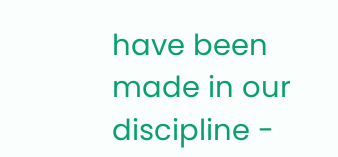have been made in our discipline -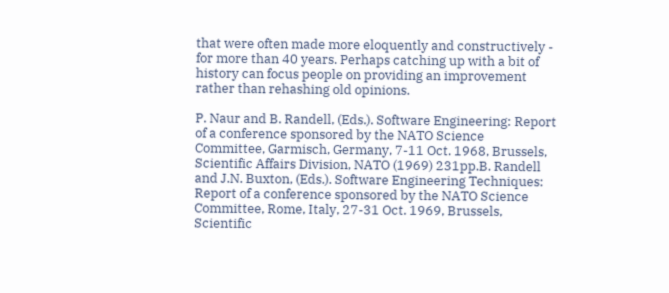that were often made more eloquently and constructively - for more than 40 years. Perhaps catching up with a bit of history can focus people on providing an improvement rather than rehashing old opinions.

P. Naur and B. Randell, (Eds.). Software Engineering: Report of a conference sponsored by the NATO Science Committee, Garmisch, Germany, 7-11 Oct. 1968, Brussels, Scientific Affairs Division, NATO (1969) 231pp.B. Randell and J.N. Buxton, (Eds.). Software Engineering Techniques: Report of a conference sponsored by the NATO Science Committee, Rome, Italy, 27-31 Oct. 1969, Brussels, Scientific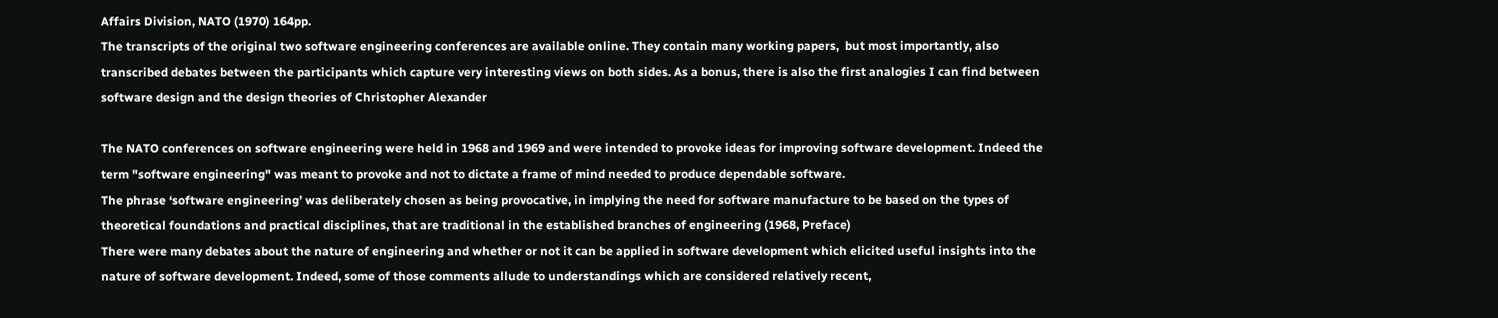Affairs Division, NATO (1970) 164pp.
The transcripts of the original two software engineering conferences are available online. They contain many working papers,  but most importantly, also transcribed debates between the participants which capture very interesting views on both sides. As a bonus, there is also the first analogies I can find between software design and the design theories of Christopher Alexander

The NATO conferences on software engineering were held in 1968 and 1969 and were intended to provoke ideas for improving software development. Indeed the term "software engineering" was meant to provoke and not to dictate a frame of mind needed to produce dependable software.
The phrase ‘software engineering’ was deliberately chosen as being provocative, in implying the need for software manufacture to be based on the types of theoretical foundations and practical disciplines, that are traditional in the established branches of engineering (1968, Preface)
There were many debates about the nature of engineering and whether or not it can be applied in software development which elicited useful insights into the nature of software development. Indeed, some of those comments allude to understandings which are considered relatively recent,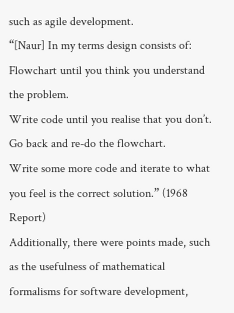such as agile development.
“[Naur] In my terms design consists of:
Flowchart until you think you understand the problem.
Write code until you realise that you don’t.
Go back and re-do the flowchart.
Write some more code and iterate to what you feel is the correct solution.” (1968 Report)
Additionally, there were points made, such as the usefulness of mathematical formalisms for software development,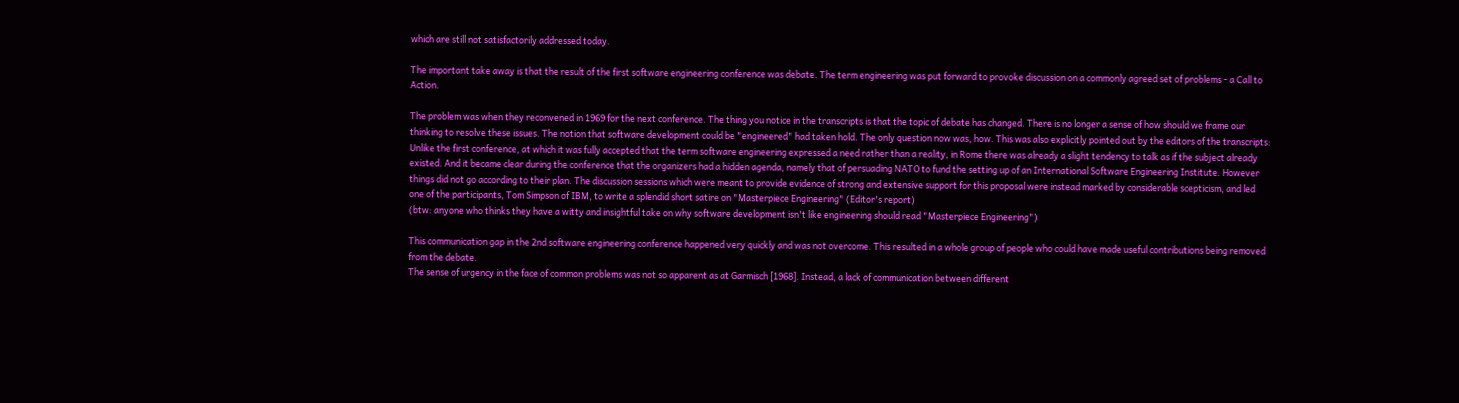which are still not satisfactorily addressed today.

The important take away is that the result of the first software engineering conference was debate. The term engineering was put forward to provoke discussion on a commonly agreed set of problems - a Call to Action.

The problem was when they reconvened in 1969 for the next conference. The thing you notice in the transcripts is that the topic of debate has changed. There is no longer a sense of how should we frame our thinking to resolve these issues. The notion that software development could be "engineered" had taken hold. The only question now was, how. This was also explicitly pointed out by the editors of the transcripts:
Unlike the first conference, at which it was fully accepted that the term software engineering expressed a need rather than a reality, in Rome there was already a slight tendency to talk as if the subject already existed. And it became clear during the conference that the organizers had a hidden agenda, namely that of persuading NATO to fund the setting up of an International Software Engineering Institute. However things did not go according to their plan. The discussion sessions which were meant to provide evidence of strong and extensive support for this proposal were instead marked by considerable scepticism, and led one of the participants, Tom Simpson of IBM, to write a splendid short satire on "Masterpiece Engineering" (Editor's report)
(btw: anyone who thinks they have a witty and insightful take on why software development isn't like engineering should read "Masterpiece Engineering")

This communication gap in the 2nd software engineering conference happened very quickly and was not overcome. This resulted in a whole group of people who could have made useful contributions being removed from the debate.
The sense of urgency in the face of common problems was not so apparent as at Garmisch [1968]. Instead, a lack of communication between different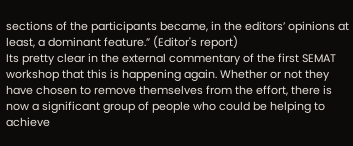sections of the participants became, in the editors’ opinions at least, a dominant feature.” (Editor's report)
Its pretty clear in the external commentary of the first SEMAT workshop that this is happening again. Whether or not they have chosen to remove themselves from the effort, there is now a significant group of people who could be helping to achieve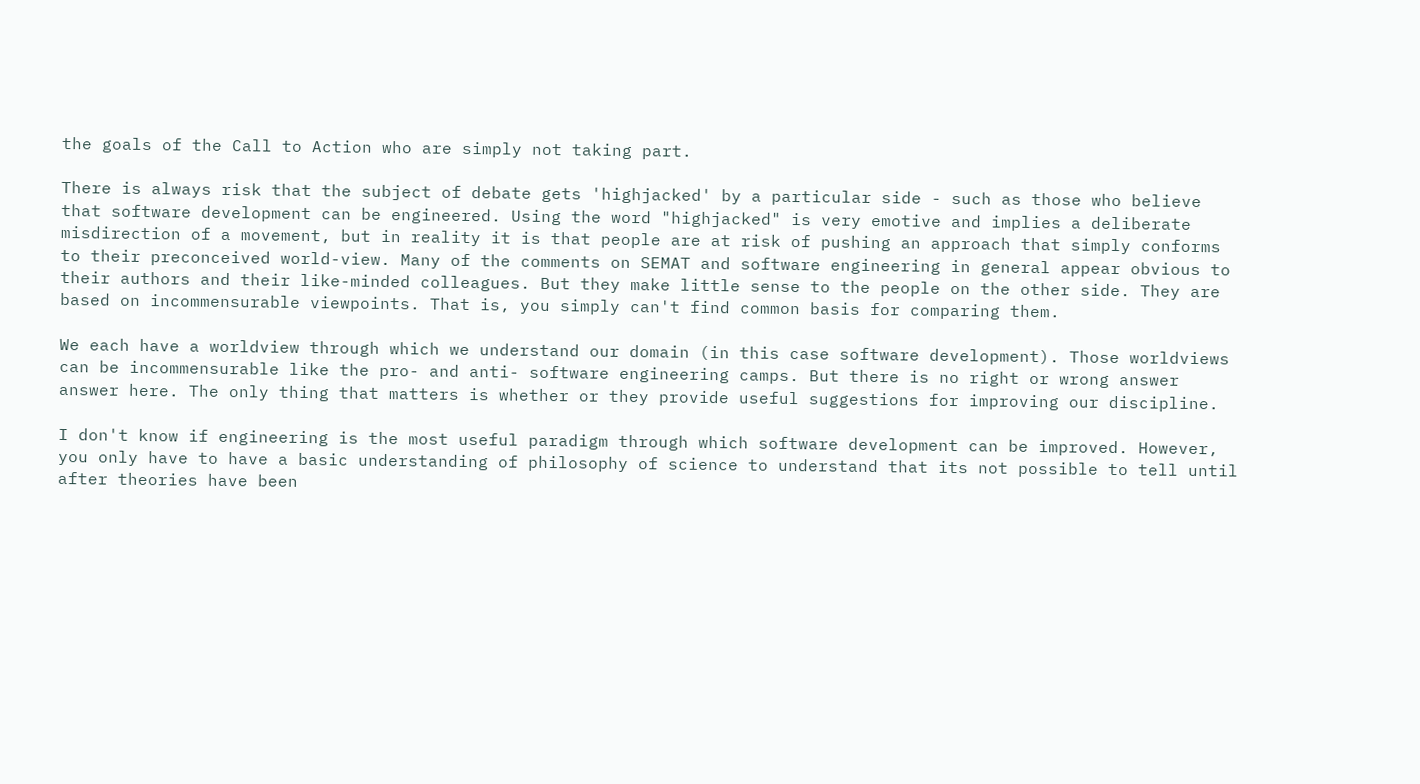the goals of the Call to Action who are simply not taking part.

There is always risk that the subject of debate gets 'highjacked' by a particular side - such as those who believe that software development can be engineered. Using the word "highjacked" is very emotive and implies a deliberate misdirection of a movement, but in reality it is that people are at risk of pushing an approach that simply conforms to their preconceived world-view. Many of the comments on SEMAT and software engineering in general appear obvious to their authors and their like-minded colleagues. But they make little sense to the people on the other side. They are based on incommensurable viewpoints. That is, you simply can't find common basis for comparing them.

We each have a worldview through which we understand our domain (in this case software development). Those worldviews can be incommensurable like the pro- and anti- software engineering camps. But there is no right or wrong answer answer here. The only thing that matters is whether or they provide useful suggestions for improving our discipline.

I don't know if engineering is the most useful paradigm through which software development can be improved. However, you only have to have a basic understanding of philosophy of science to understand that its not possible to tell until after theories have been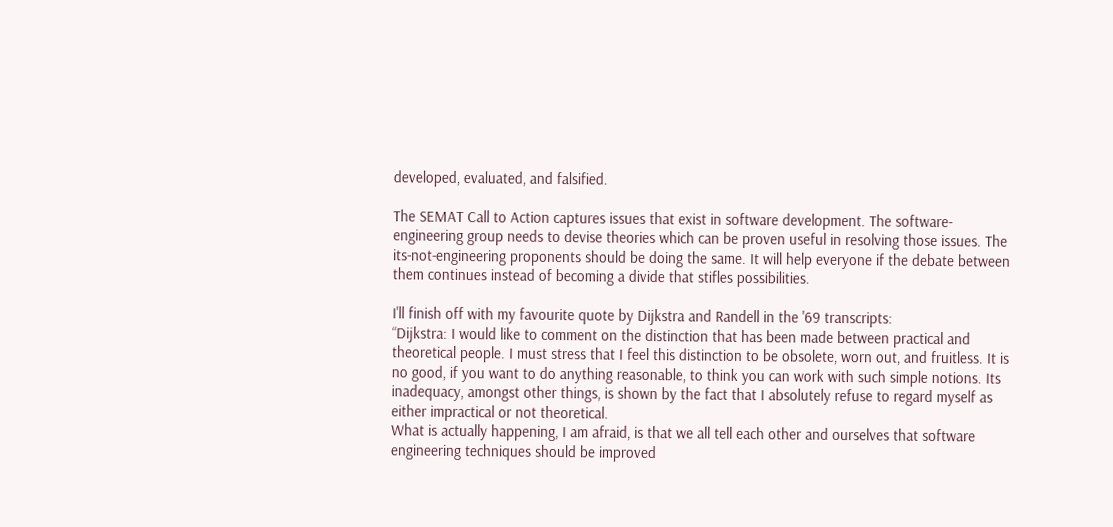developed, evaluated, and falsified.

The SEMAT Call to Action captures issues that exist in software development. The software-engineering group needs to devise theories which can be proven useful in resolving those issues. The its-not-engineering proponents should be doing the same. It will help everyone if the debate between them continues instead of becoming a divide that stifles possibilities.

I'll finish off with my favourite quote by Dijkstra and Randell in the '69 transcripts:
“Dijkstra: I would like to comment on the distinction that has been made between practical and theoretical people. I must stress that I feel this distinction to be obsolete, worn out, and fruitless. It is no good, if you want to do anything reasonable, to think you can work with such simple notions. Its inadequacy, amongst other things, is shown by the fact that I absolutely refuse to regard myself as either impractical or not theoretical.
What is actually happening, I am afraid, is that we all tell each other and ourselves that software engineering techniques should be improved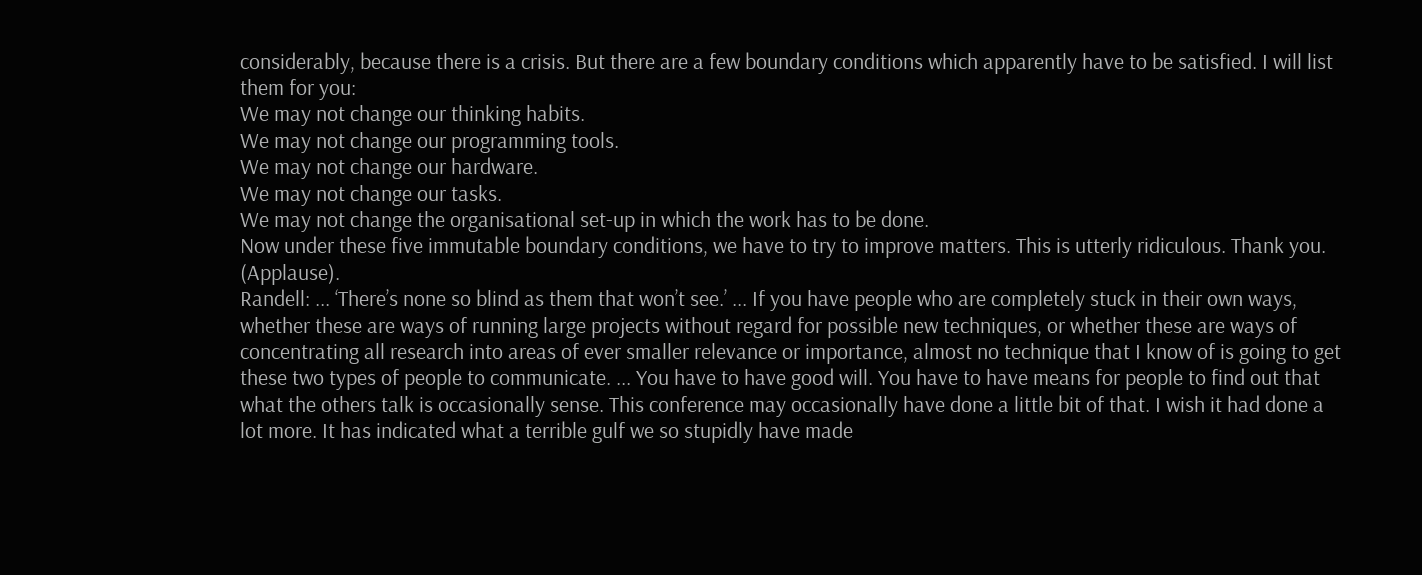considerably, because there is a crisis. But there are a few boundary conditions which apparently have to be satisfied. I will list them for you:
We may not change our thinking habits.
We may not change our programming tools.
We may not change our hardware.
We may not change our tasks.
We may not change the organisational set-up in which the work has to be done.
Now under these five immutable boundary conditions, we have to try to improve matters. This is utterly ridiculous. Thank you. (Applause).
Randell: ... ‘There’s none so blind as them that won’t see.’ ... If you have people who are completely stuck in their own ways, whether these are ways of running large projects without regard for possible new techniques, or whether these are ways of concentrating all research into areas of ever smaller relevance or importance, almost no technique that I know of is going to get these two types of people to communicate. ... You have to have good will. You have to have means for people to find out that what the others talk is occasionally sense. This conference may occasionally have done a little bit of that. I wish it had done a lot more. It has indicated what a terrible gulf we so stupidly have made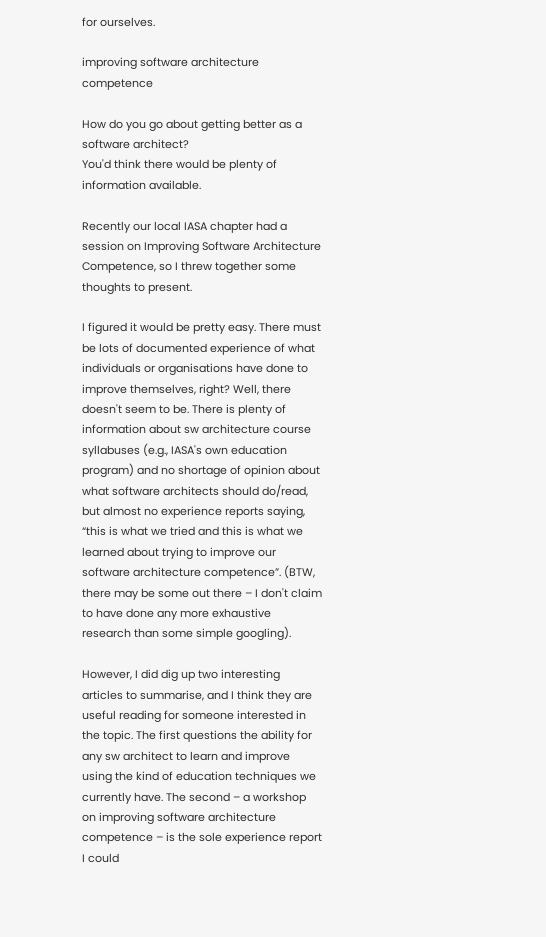for ourselves.

improving software architecture competence

How do you go about getting better as a software architect?
You'd think there would be plenty of information available.

Recently our local IASA chapter had a session on Improving Software Architecture Competence, so I threw together some thoughts to present.

I figured it would be pretty easy. There must be lots of documented experience of what individuals or organisations have done to improve themselves, right? Well, there doesn't seem to be. There is plenty of information about sw architecture course syllabuses (e.g., IASA's own education program) and no shortage of opinion about what software architects should do/read, but almost no experience reports saying, “this is what we tried and this is what we learned about trying to improve our software architecture competence”. (BTW, there may be some out there – I don't claim to have done any more exhaustive research than some simple googling).

However, I did dig up two interesting articles to summarise, and I think they are useful reading for someone interested in the topic. The first questions the ability for any sw architect to learn and improve using the kind of education techniques we currently have. The second – a workshop on improving software architecture competence – is the sole experience report I could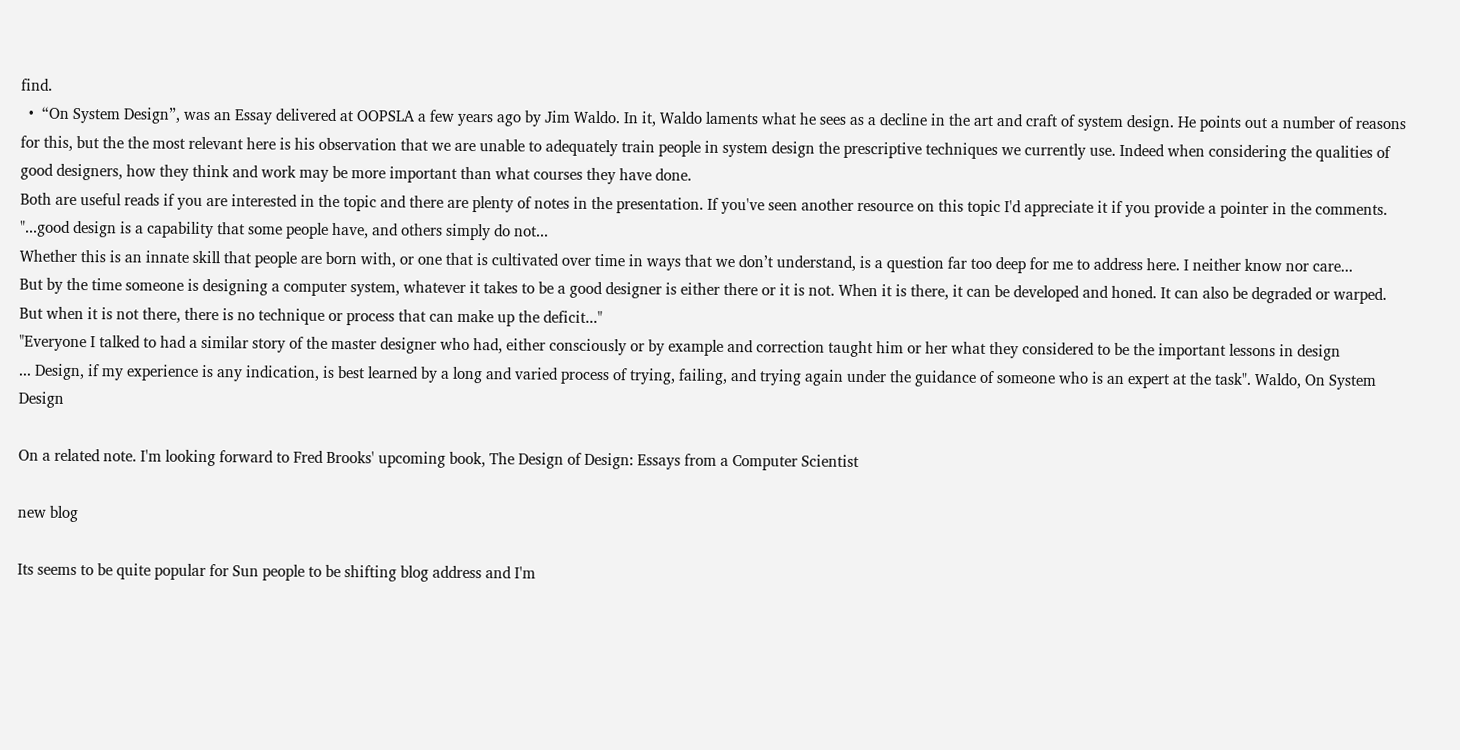find.
  •  “On System Design”, was an Essay delivered at OOPSLA a few years ago by Jim Waldo. In it, Waldo laments what he sees as a decline in the art and craft of system design. He points out a number of reasons for this, but the the most relevant here is his observation that we are unable to adequately train people in system design the prescriptive techniques we currently use. Indeed when considering the qualities of good designers, how they think and work may be more important than what courses they have done.
Both are useful reads if you are interested in the topic and there are plenty of notes in the presentation. If you've seen another resource on this topic I'd appreciate it if you provide a pointer in the comments.
"...good design is a capability that some people have, and others simply do not...
Whether this is an innate skill that people are born with, or one that is cultivated over time in ways that we don’t understand, is a question far too deep for me to address here. I neither know nor care...
But by the time someone is designing a computer system, whatever it takes to be a good designer is either there or it is not. When it is there, it can be developed and honed. It can also be degraded or warped. But when it is not there, there is no technique or process that can make up the deficit..."
"Everyone I talked to had a similar story of the master designer who had, either consciously or by example and correction taught him or her what they considered to be the important lessons in design
... Design, if my experience is any indication, is best learned by a long and varied process of trying, failing, and trying again under the guidance of someone who is an expert at the task". Waldo, On System Design

On a related note. I'm looking forward to Fred Brooks' upcoming book, The Design of Design: Essays from a Computer Scientist

new blog

Its seems to be quite popular for Sun people to be shifting blog address and I'm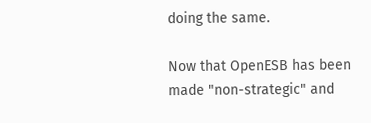doing the same.

Now that OpenESB has been made "non-strategic" and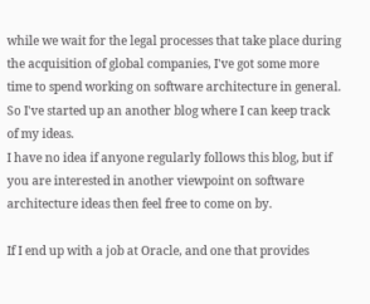while we wait for the legal processes that take place during the acquisition of global companies, I've got some more time to spend working on software architecture in general. So I've started up an another blog where I can keep track of my ideas.
I have no idea if anyone regularly follows this blog, but if you are interested in another viewpoint on software architecture ideas then feel free to come on by.

If I end up with a job at Oracle, and one that provides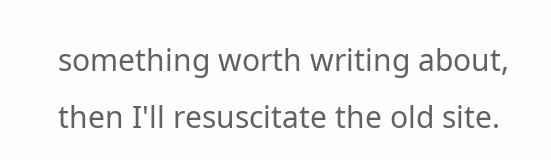something worth writing about, then I'll resuscitate the old site.